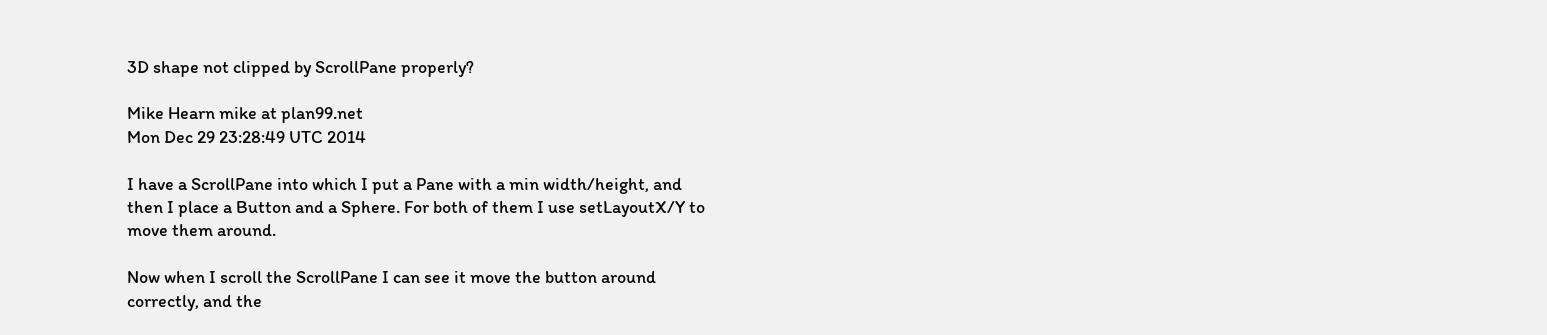3D shape not clipped by ScrollPane properly?

Mike Hearn mike at plan99.net
Mon Dec 29 23:28:49 UTC 2014

I have a ScrollPane into which I put a Pane with a min width/height, and
then I place a Button and a Sphere. For both of them I use setLayoutX/Y to
move them around.

Now when I scroll the ScrollPane I can see it move the button around
correctly, and the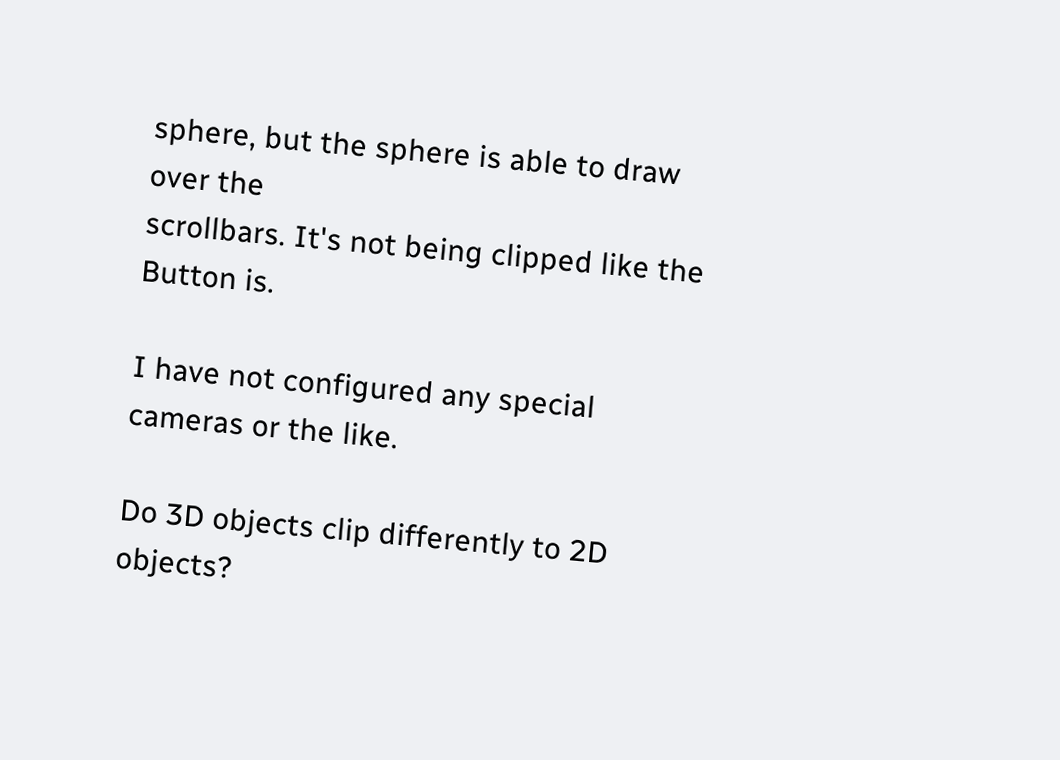sphere, but the sphere is able to draw over the
scrollbars. It's not being clipped like the Button is.

I have not configured any special cameras or the like.

Do 3D objects clip differently to 2D objects?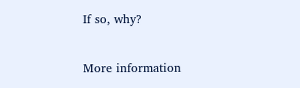If so, why?

More information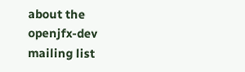about the openjfx-dev mailing list